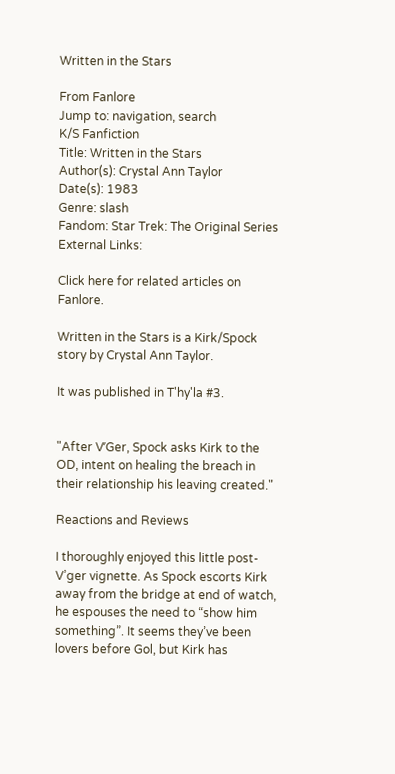Written in the Stars

From Fanlore
Jump to: navigation, search
K/S Fanfiction
Title: Written in the Stars
Author(s): Crystal Ann Taylor
Date(s): 1983
Genre: slash
Fandom: Star Trek: The Original Series
External Links:

Click here for related articles on Fanlore.

Written in the Stars is a Kirk/Spock story by Crystal Ann Taylor.

It was published in T'hy'la #3.


"After VʼGer, Spock asks Kirk to the OD, intent on healing the breach in their relationship his leaving created."

Reactions and Reviews

I thoroughly enjoyed this little post-V’ger vignette. As Spock escorts Kirk away from the bridge at end of watch, he espouses the need to “show him something”. It seems they’ve been lovers before Gol, but Kirk has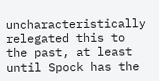uncharacteristically relegated this to the past, at least until Spock has the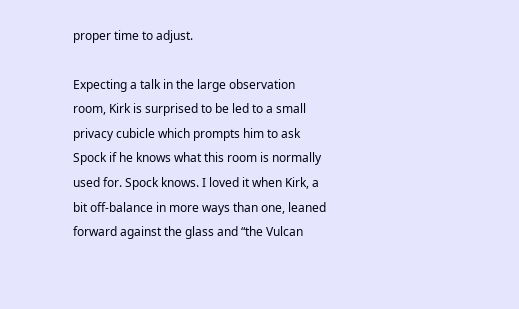proper time to adjust.

Expecting a talk in the large observation room, Kirk is surprised to be led to a small privacy cubicle which prompts him to ask Spock if he knows what this room is normally used for. Spock knows. I loved it when Kirk, a bit off-balance in more ways than one, leaned forward against the glass and “the Vulcan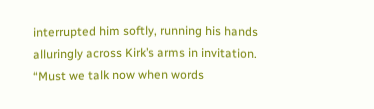interrupted him softly, running his hands alluringly across Kirk’s arms in invitation. “Must we talk now when words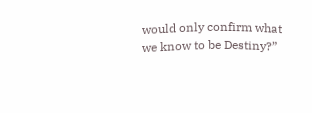would only confirm what we know to be Destiny?”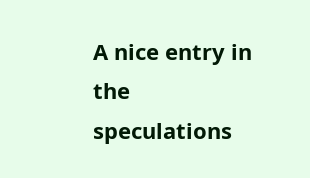A nice entry in the speculations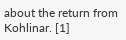about the return from Kohlinar. [1]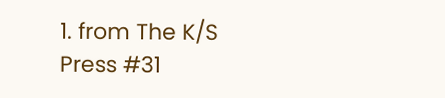1. from The K/S Press #31